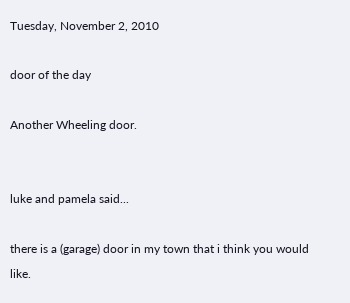Tuesday, November 2, 2010

door of the day

Another Wheeling door.


luke and pamela said...

there is a (garage) door in my town that i think you would like.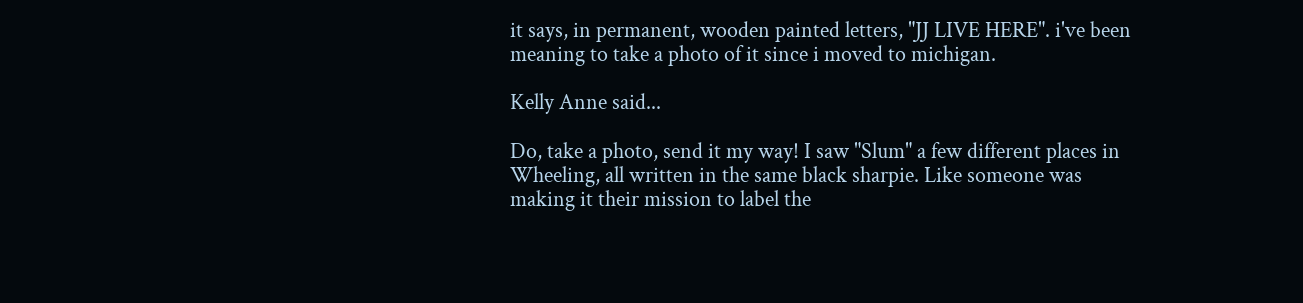it says, in permanent, wooden painted letters, "JJ LIVE HERE". i've been meaning to take a photo of it since i moved to michigan.

Kelly Anne said...

Do, take a photo, send it my way! I saw "Slum" a few different places in Wheeling, all written in the same black sharpie. Like someone was making it their mission to label the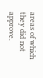areas of which they did not approve.